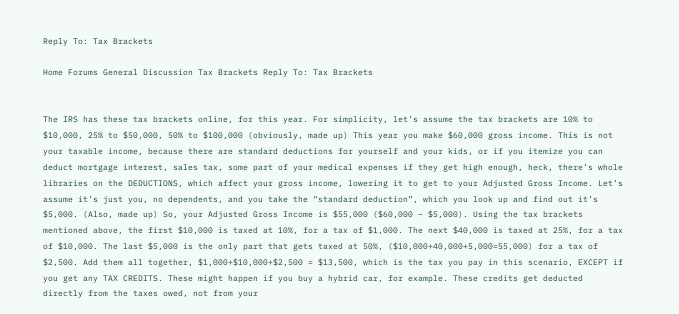Reply To: Tax Brackets

Home Forums General Discussion Tax Brackets Reply To: Tax Brackets


The IRS has these tax brackets online, for this year. For simplicity, let’s assume the tax brackets are 10% to $10,000, 25% to $50,000, 50% to $100,000 (obviously, made up) This year you make $60,000 gross income. This is not your taxable income, because there are standard deductions for yourself and your kids, or if you itemize you can deduct mortgage interest, sales tax, some part of your medical expenses if they get high enough, heck, there’s whole libraries on the DEDUCTIONS, which affect your gross income, lowering it to get to your Adjusted Gross Income. Let’s assume it’s just you, no dependents, and you take the “standard deduction”, which you look up and find out it’s $5,000. (Also, made up) So, your Adjusted Gross Income is $55,000 ($60,000 – $5,000). Using the tax brackets mentioned above, the first $10,000 is taxed at 10%, for a tax of $1,000. The next $40,000 is taxed at 25%, for a tax of $10,000. The last $5,000 is the only part that gets taxed at 50%, ($10,000+40,000+5,000=55,000) for a tax of $2,500. Add them all together, $1,000+$10,000+$2,500 = $13,500, which is the tax you pay in this scenario, EXCEPT if you get any TAX CREDITS. These might happen if you buy a hybrid car, for example. These credits get deducted directly from the taxes owed, not from your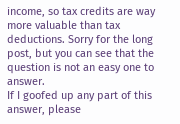income, so tax credits are way more valuable than tax deductions. Sorry for the long post, but you can see that the question is not an easy one to answer.
If I goofed up any part of this answer, please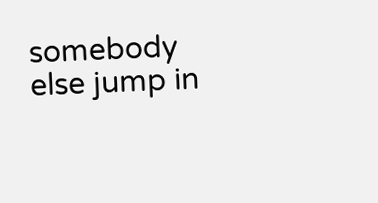somebody else jump in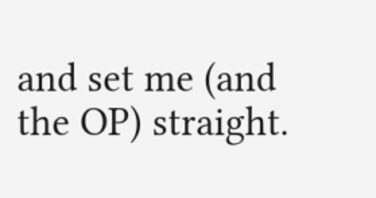and set me (and the OP) straight.